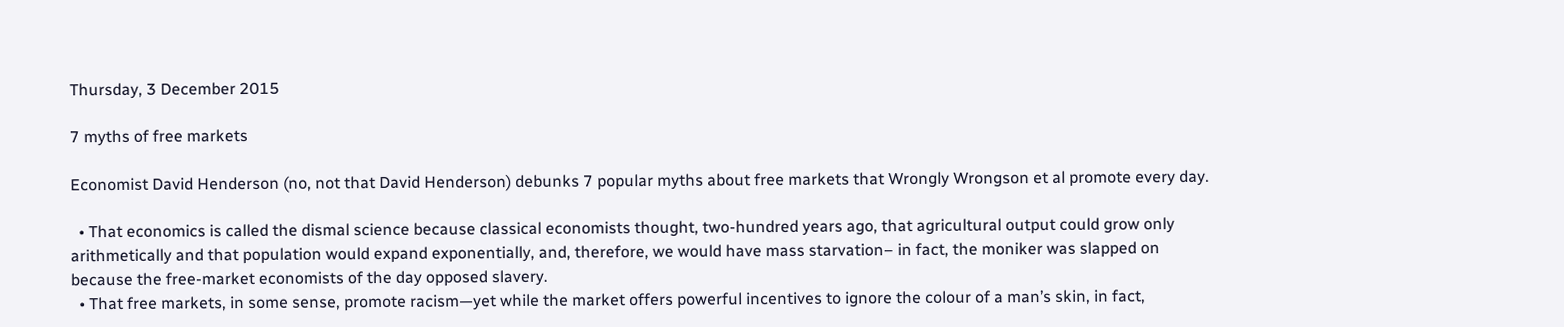Thursday, 3 December 2015

7 myths of free markets

Economist David Henderson (no, not that David Henderson) debunks 7 popular myths about free markets that Wrongly Wrongson et al promote every day.

  • That economics is called the dismal science because classical economists thought, two-hundred years ago, that agricultural output could grow only arithmetically and that population would expand exponentially, and, therefore, we would have mass starvation– in fact, the moniker was slapped on because the free-market economists of the day opposed slavery.
  • That free markets, in some sense, promote racism—yet while the market offers powerful incentives to ignore the colour of a man’s skin, in fact,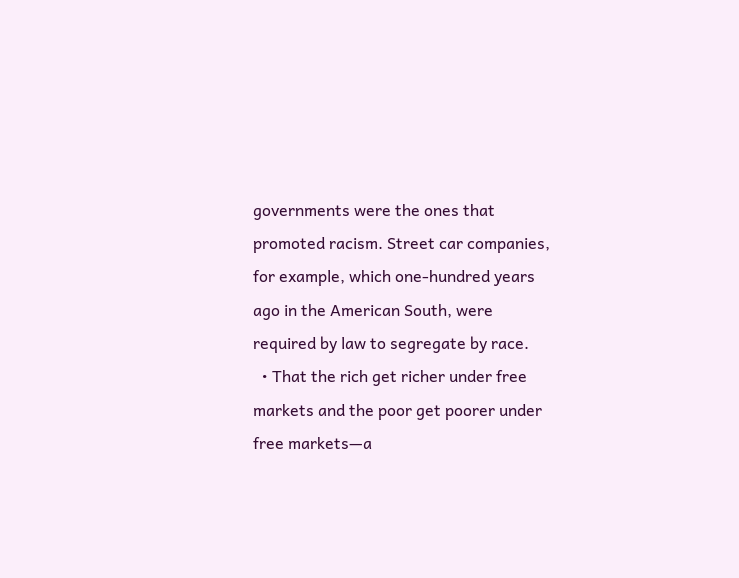governments were the ones that promoted racism. Street car companies, for example, which one-hundred years ago in the American South, were required by law to segregate by race.
  • That the rich get richer under free markets and the poor get poorer under free markets—a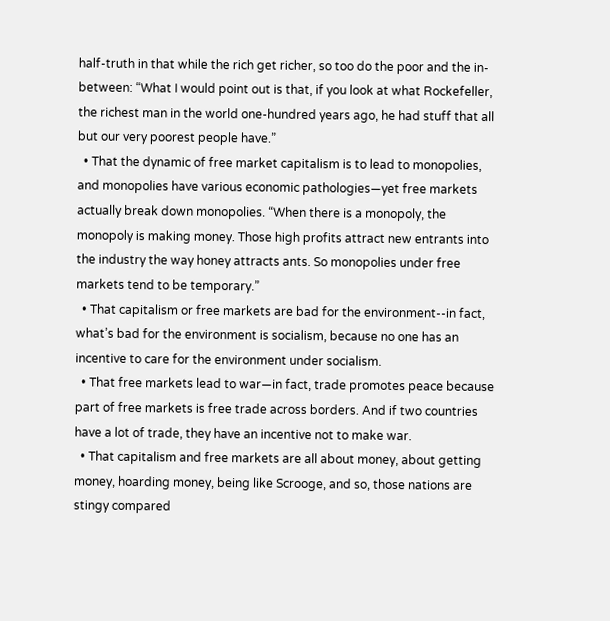half-truth in that while the rich get richer, so too do the poor and the in-between: “What I would point out is that, if you look at what Rockefeller, the richest man in the world one-hundred years ago, he had stuff that all but our very poorest people have.”
  • That the dynamic of free market capitalism is to lead to monopolies, and monopolies have various economic pathologies—yet free markets actually break down monopolies. “When there is a monopoly, the monopoly is making money. Those high profits attract new entrants into the industry the way honey attracts ants. So monopolies under free markets tend to be temporary.”
  • That capitalism or free markets are bad for the environment--in fact, what’s bad for the environment is socialism, because no one has an incentive to care for the environment under socialism.
  • That free markets lead to war—in fact, trade promotes peace because part of free markets is free trade across borders. And if two countries have a lot of trade, they have an incentive not to make war.
  • That capitalism and free markets are all about money, about getting money, hoarding money, being like Scrooge, and so, those nations are stingy compared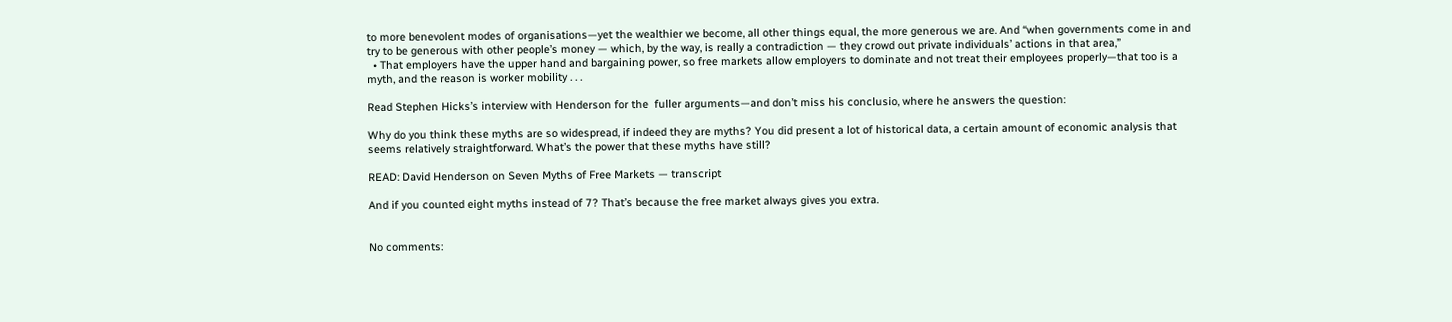to more benevolent modes of organisations—yet the wealthier we become, all other things equal, the more generous we are. And “when governments come in and try to be generous with other people’s money — which, by the way, is really a contradiction — they crowd out private individuals’ actions in that area,”
  • That employers have the upper hand and bargaining power, so free markets allow employers to dominate and not treat their employees properly—that too is a myth, and the reason is worker mobility . . .

Read Stephen Hicks’s interview with Henderson for the  fuller arguments—and don’t miss his conclusio, where he answers the question:

Why do you think these myths are so widespread, if indeed they are myths? You did present a lot of historical data, a certain amount of economic analysis that seems relatively straightforward. What’s the power that these myths have still?

READ: David Henderson on Seven Myths of Free Markets — transcript

And if you counted eight myths instead of 7? That’s because the free market always gives you extra.


No comments: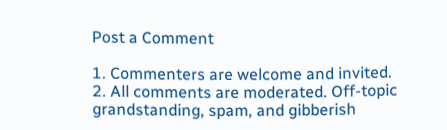Post a Comment

1. Commenters are welcome and invited.
2. All comments are moderated. Off-topic grandstanding, spam, and gibberish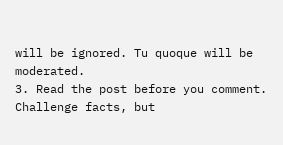will be ignored. Tu quoque will be moderated.
3. Read the post before you comment. Challenge facts, but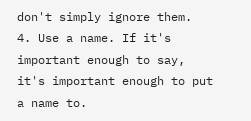don't simply ignore them.
4. Use a name. If it's important enough to say, it's important enough to put a name to.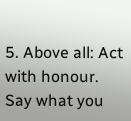5. Above all: Act with honour. Say what you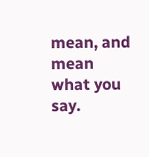mean, and mean what you say.